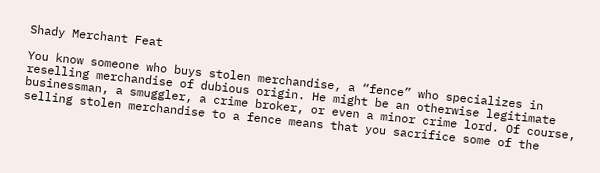Shady Merchant Feat

You know someone who buys stolen merchandise, a “fence” who specializes in reselling merchandise of dubious origin. He might be an otherwise legitimate businessman, a smuggler, a crime broker, or even a minor crime lord. Of course, selling stolen merchandise to a fence means that you sacrifice some of the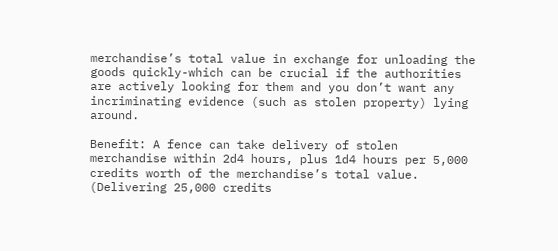merchandise’s total value in exchange for unloading the goods quickly-which can be crucial if the authorities are actively looking for them and you don’t want any incriminating evidence (such as stolen property) lying around.

Benefit: A fence can take delivery of stolen merchandise within 2d4 hours, plus 1d4 hours per 5,000 credits worth of the merchandise’s total value. (Delivering 25,000 credits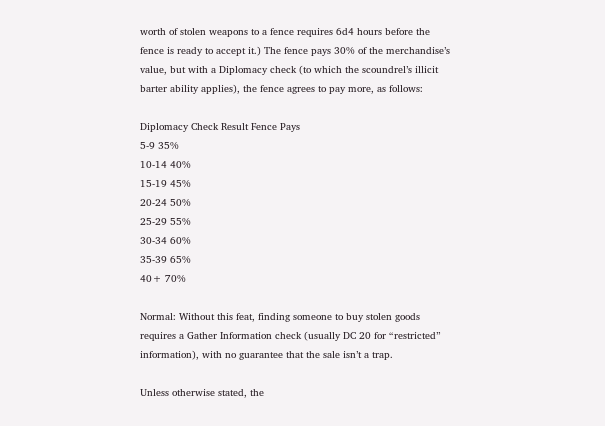worth of stolen weapons to a fence requires 6d4 hours before the fence is ready to accept it.) The fence pays 30% of the merchandise’s value, but with a Diplomacy check (to which the scoundrel’s illicit barter ability applies), the fence agrees to pay more, as follows:

Diplomacy Check Result Fence Pays
5-9 35%
10-14 40%
15-19 45%
20-24 50%
25-29 55%
30-34 60%
35-39 65%
40+ 70%

Normal: Without this feat, finding someone to buy stolen goods requires a Gather Information check (usually DC 20 for “restricted” information), with no guarantee that the sale isn’t a trap.

Unless otherwise stated, the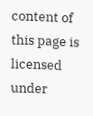content of this page is licensed under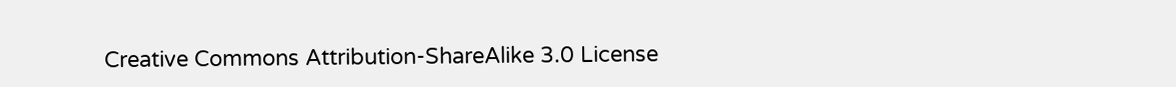Creative Commons Attribution-ShareAlike 3.0 License